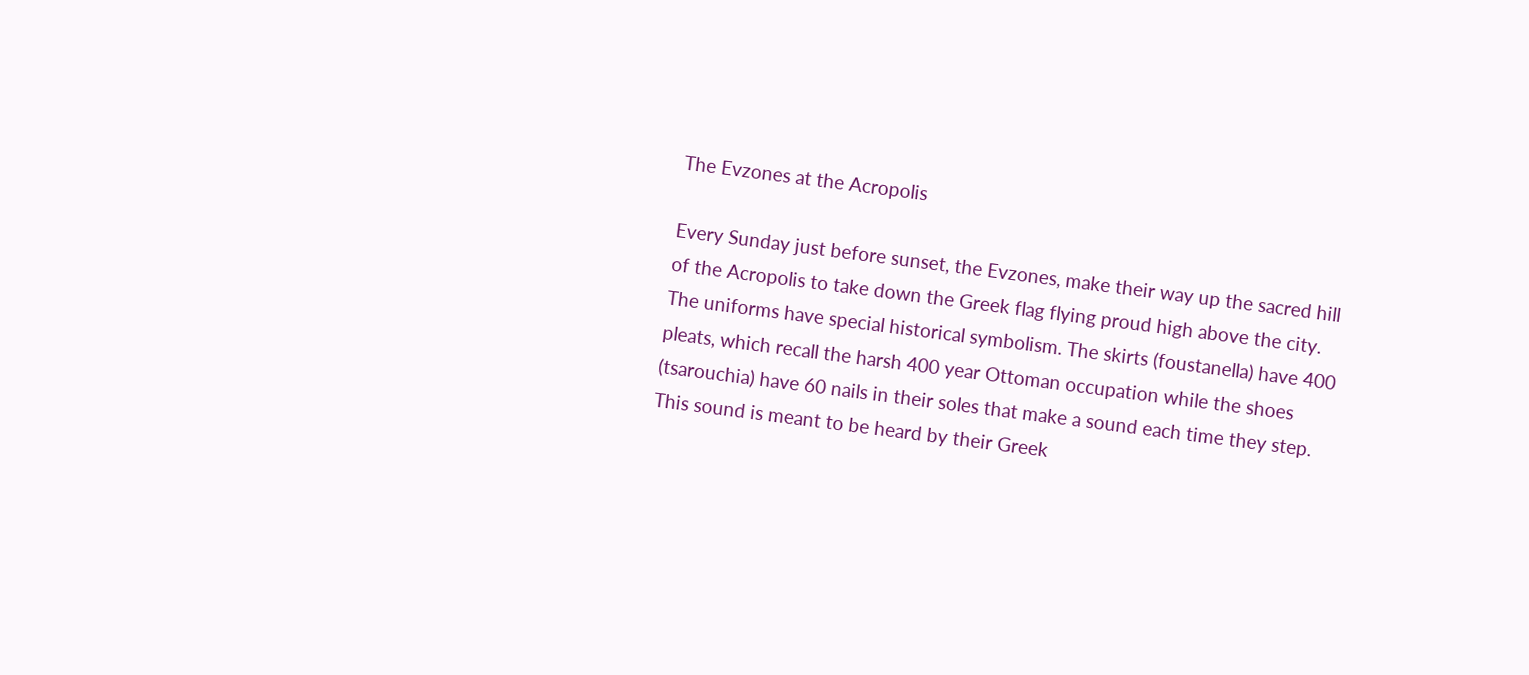The Evzones at the Acropolis

Every Sunday just before sunset, the Evzones, make their way up the sacred hill of the Acropolis to take down the Greek flag flying proud high above the city. The uniforms have special historical symbolism. The skirts (foustanella) have 400 pleats, which recall the harsh 400 year Ottoman occupation while the shoes (tsarouchia) have 60 nails in their soles that make a sound each time they step. This sound is meant to be heard by their Greek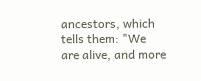ancestors, which tells them: "We are alive, and more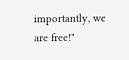importantly, we are free!"